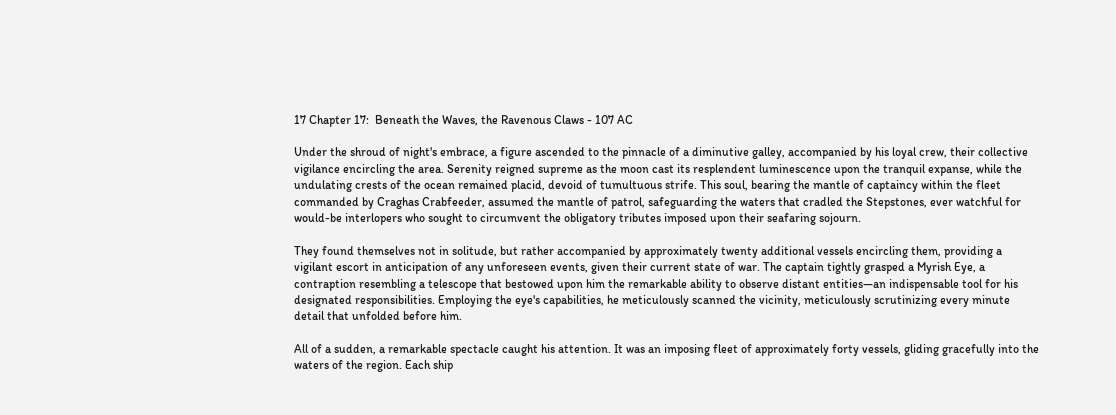17 Chapter 17:  Beneath the Waves, the Ravenous Claws - 107 AC

Under the shroud of night's embrace, a figure ascended to the pinnacle of a diminutive galley, accompanied by his loyal crew, their collective vigilance encircling the area. Serenity reigned supreme as the moon cast its resplendent luminescence upon the tranquil expanse, while the undulating crests of the ocean remained placid, devoid of tumultuous strife. This soul, bearing the mantle of captaincy within the fleet commanded by Craghas Crabfeeder, assumed the mantle of patrol, safeguarding the waters that cradled the Stepstones, ever watchful for would-be interlopers who sought to circumvent the obligatory tributes imposed upon their seafaring sojourn.

They found themselves not in solitude, but rather accompanied by approximately twenty additional vessels encircling them, providing a vigilant escort in anticipation of any unforeseen events, given their current state of war. The captain tightly grasped a Myrish Eye, a contraption resembling a telescope that bestowed upon him the remarkable ability to observe distant entities—an indispensable tool for his designated responsibilities. Employing the eye's capabilities, he meticulously scanned the vicinity, meticulously scrutinizing every minute detail that unfolded before him.

All of a sudden, a remarkable spectacle caught his attention. It was an imposing fleet of approximately forty vessels, gliding gracefully into the waters of the region. Each ship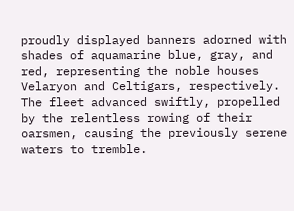proudly displayed banners adorned with shades of aquamarine blue, gray, and red, representing the noble houses Velaryon and Celtigars, respectively. The fleet advanced swiftly, propelled by the relentless rowing of their oarsmen, causing the previously serene waters to tremble.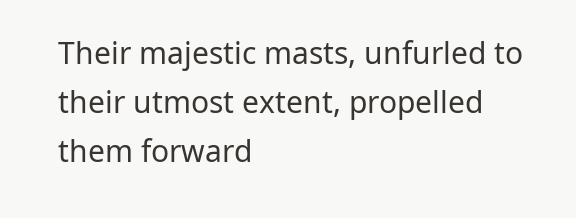Their majestic masts, unfurled to their utmost extent, propelled them forward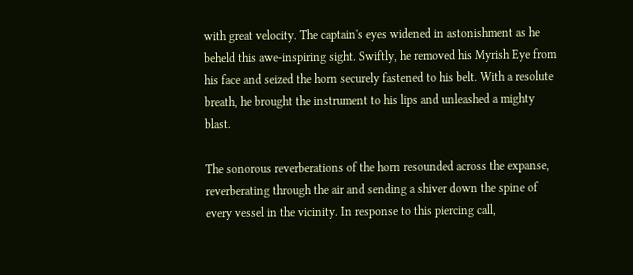with great velocity. The captain's eyes widened in astonishment as he beheld this awe-inspiring sight. Swiftly, he removed his Myrish Eye from his face and seized the horn securely fastened to his belt. With a resolute breath, he brought the instrument to his lips and unleashed a mighty blast.

The sonorous reverberations of the horn resounded across the expanse, reverberating through the air and sending a shiver down the spine of every vessel in the vicinity. In response to this piercing call,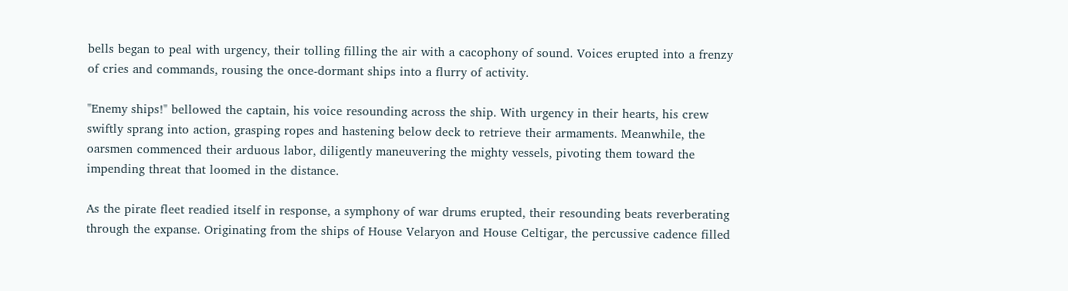bells began to peal with urgency, their tolling filling the air with a cacophony of sound. Voices erupted into a frenzy of cries and commands, rousing the once-dormant ships into a flurry of activity.

"Enemy ships!" bellowed the captain, his voice resounding across the ship. With urgency in their hearts, his crew swiftly sprang into action, grasping ropes and hastening below deck to retrieve their armaments. Meanwhile, the oarsmen commenced their arduous labor, diligently maneuvering the mighty vessels, pivoting them toward the impending threat that loomed in the distance.

As the pirate fleet readied itself in response, a symphony of war drums erupted, their resounding beats reverberating through the expanse. Originating from the ships of House Velaryon and House Celtigar, the percussive cadence filled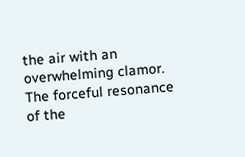the air with an overwhelming clamor. The forceful resonance of the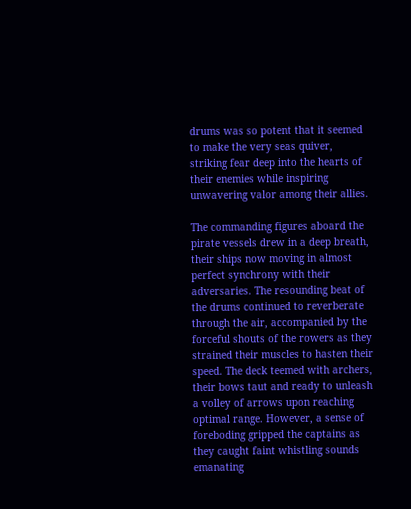drums was so potent that it seemed to make the very seas quiver, striking fear deep into the hearts of their enemies while inspiring unwavering valor among their allies.

The commanding figures aboard the pirate vessels drew in a deep breath, their ships now moving in almost perfect synchrony with their adversaries. The resounding beat of the drums continued to reverberate through the air, accompanied by the forceful shouts of the rowers as they strained their muscles to hasten their speed. The deck teemed with archers, their bows taut and ready to unleash a volley of arrows upon reaching optimal range. However, a sense of foreboding gripped the captains as they caught faint whistling sounds emanating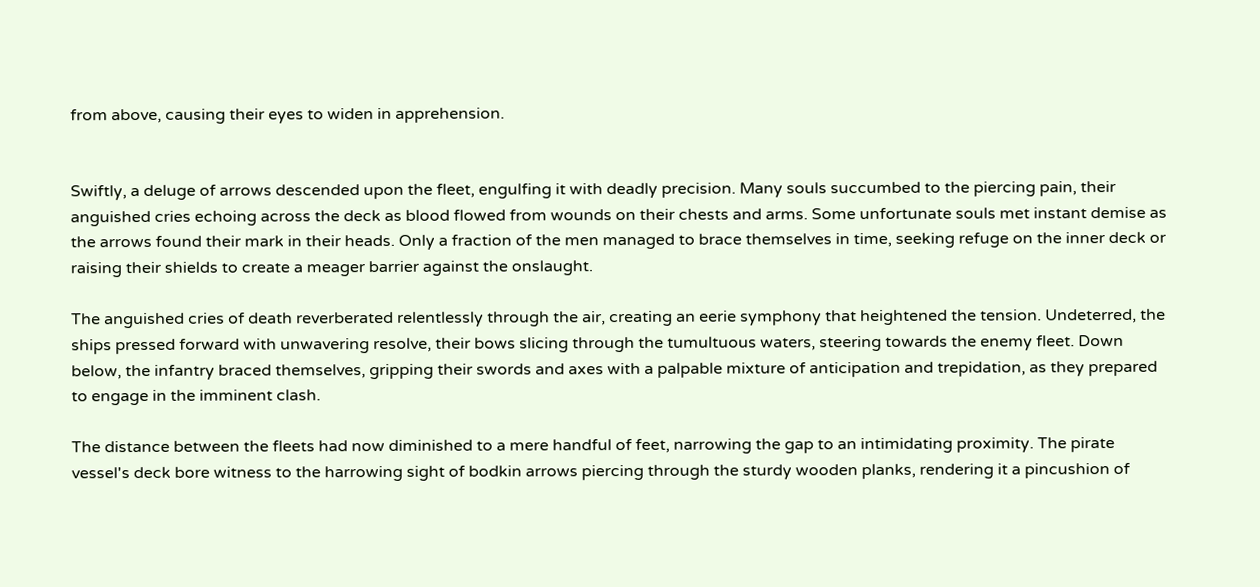from above, causing their eyes to widen in apprehension.


Swiftly, a deluge of arrows descended upon the fleet, engulfing it with deadly precision. Many souls succumbed to the piercing pain, their anguished cries echoing across the deck as blood flowed from wounds on their chests and arms. Some unfortunate souls met instant demise as the arrows found their mark in their heads. Only a fraction of the men managed to brace themselves in time, seeking refuge on the inner deck or raising their shields to create a meager barrier against the onslaught.

The anguished cries of death reverberated relentlessly through the air, creating an eerie symphony that heightened the tension. Undeterred, the ships pressed forward with unwavering resolve, their bows slicing through the tumultuous waters, steering towards the enemy fleet. Down below, the infantry braced themselves, gripping their swords and axes with a palpable mixture of anticipation and trepidation, as they prepared to engage in the imminent clash.

The distance between the fleets had now diminished to a mere handful of feet, narrowing the gap to an intimidating proximity. The pirate vessel's deck bore witness to the harrowing sight of bodkin arrows piercing through the sturdy wooden planks, rendering it a pincushion of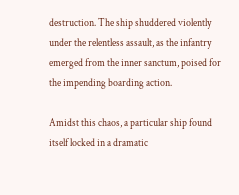destruction. The ship shuddered violently under the relentless assault, as the infantry emerged from the inner sanctum, poised for the impending boarding action.

Amidst this chaos, a particular ship found itself locked in a dramatic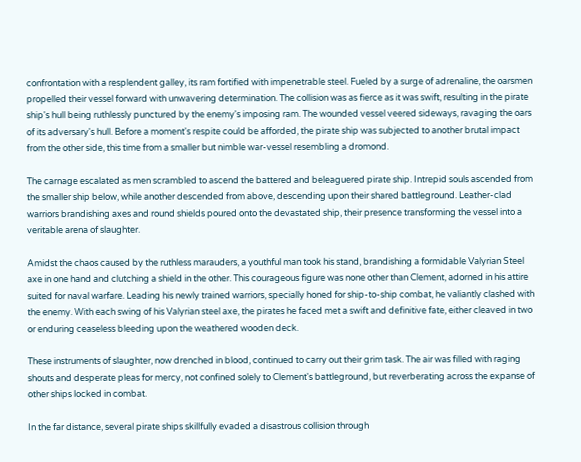confrontation with a resplendent galley, its ram fortified with impenetrable steel. Fueled by a surge of adrenaline, the oarsmen propelled their vessel forward with unwavering determination. The collision was as fierce as it was swift, resulting in the pirate ship's hull being ruthlessly punctured by the enemy's imposing ram. The wounded vessel veered sideways, ravaging the oars of its adversary's hull. Before a moment's respite could be afforded, the pirate ship was subjected to another brutal impact from the other side, this time from a smaller but nimble war-vessel resembling a dromond.

The carnage escalated as men scrambled to ascend the battered and beleaguered pirate ship. Intrepid souls ascended from the smaller ship below, while another descended from above, descending upon their shared battleground. Leather-clad warriors brandishing axes and round shields poured onto the devastated ship, their presence transforming the vessel into a veritable arena of slaughter.

Amidst the chaos caused by the ruthless marauders, a youthful man took his stand, brandishing a formidable Valyrian Steel axe in one hand and clutching a shield in the other. This courageous figure was none other than Clement, adorned in his attire suited for naval warfare. Leading his newly trained warriors, specially honed for ship-to-ship combat, he valiantly clashed with the enemy. With each swing of his Valyrian steel axe, the pirates he faced met a swift and definitive fate, either cleaved in two or enduring ceaseless bleeding upon the weathered wooden deck.

These instruments of slaughter, now drenched in blood, continued to carry out their grim task. The air was filled with raging shouts and desperate pleas for mercy, not confined solely to Clement's battleground, but reverberating across the expanse of other ships locked in combat.

In the far distance, several pirate ships skillfully evaded a disastrous collision through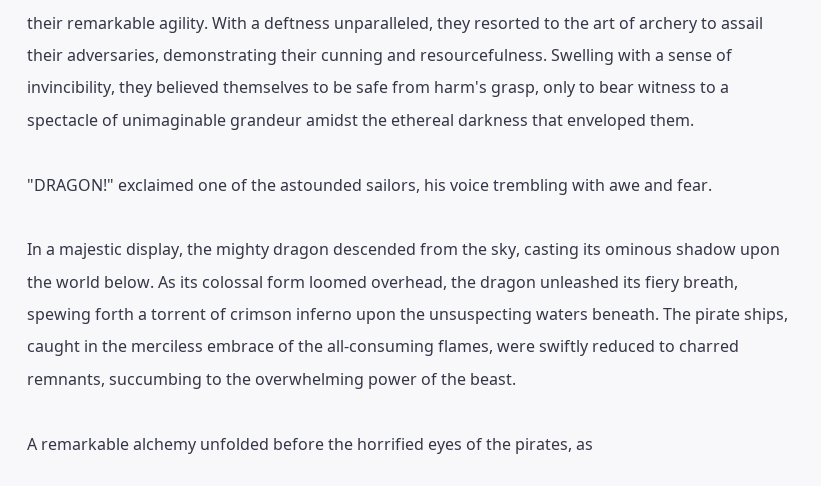their remarkable agility. With a deftness unparalleled, they resorted to the art of archery to assail their adversaries, demonstrating their cunning and resourcefulness. Swelling with a sense of invincibility, they believed themselves to be safe from harm's grasp, only to bear witness to a spectacle of unimaginable grandeur amidst the ethereal darkness that enveloped them.

"DRAGON!" exclaimed one of the astounded sailors, his voice trembling with awe and fear.

In a majestic display, the mighty dragon descended from the sky, casting its ominous shadow upon the world below. As its colossal form loomed overhead, the dragon unleashed its fiery breath, spewing forth a torrent of crimson inferno upon the unsuspecting waters beneath. The pirate ships, caught in the merciless embrace of the all-consuming flames, were swiftly reduced to charred remnants, succumbing to the overwhelming power of the beast.

A remarkable alchemy unfolded before the horrified eyes of the pirates, as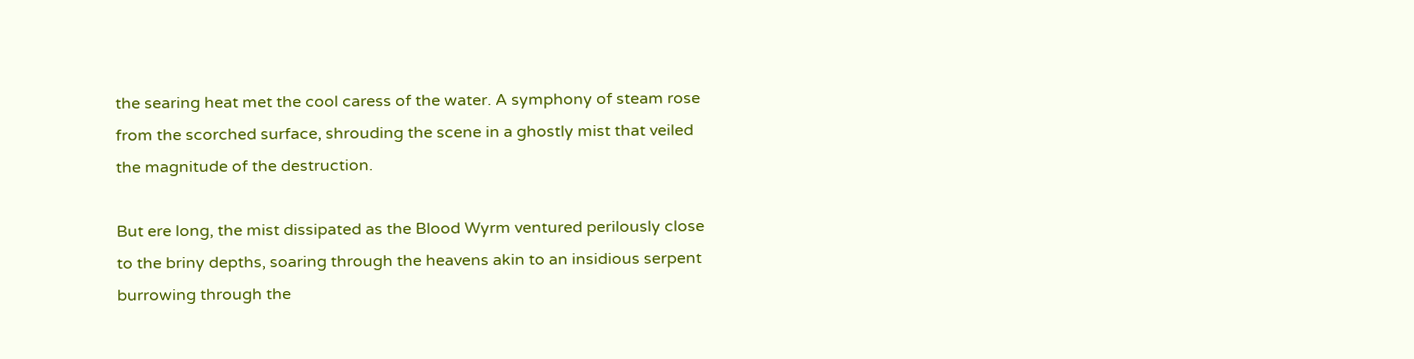the searing heat met the cool caress of the water. A symphony of steam rose from the scorched surface, shrouding the scene in a ghostly mist that veiled the magnitude of the destruction.

But ere long, the mist dissipated as the Blood Wyrm ventured perilously close to the briny depths, soaring through the heavens akin to an insidious serpent burrowing through the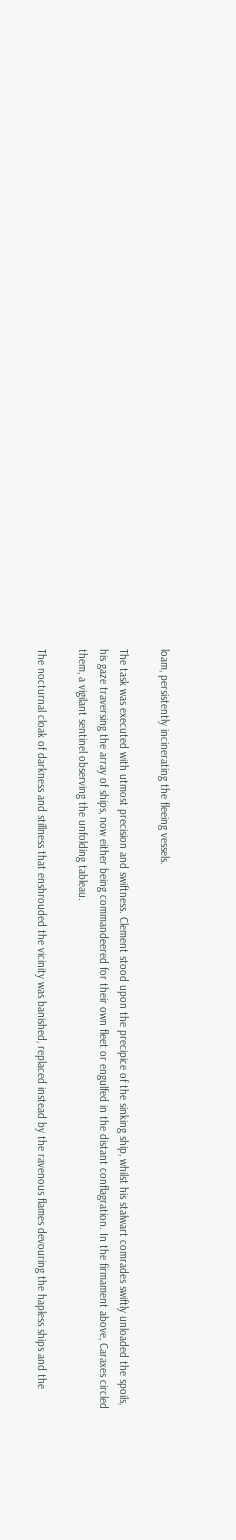loam, persistently incinerating the fleeing vessels.

The task was executed with utmost precision and swiftness. Clement stood upon the precipice of the sinking ship, whilst his stalwart comrades swiftly unloaded the spoils, his gaze traversing the array of ships, now either being commandeered for their own fleet or engulfed in the distant conflagration. In the firmament above, Caraxes circled them, a vigilant sentinel observing the unfolding tableau.

The nocturnal cloak of darkness and stillness that enshrouded the vicinity was banished, replaced instead by the ravenous flames devouring the hapless ships and the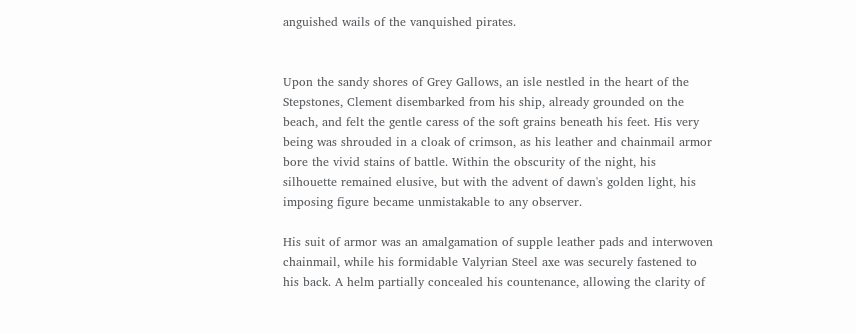anguished wails of the vanquished pirates.


Upon the sandy shores of Grey Gallows, an isle nestled in the heart of the Stepstones, Clement disembarked from his ship, already grounded on the beach, and felt the gentle caress of the soft grains beneath his feet. His very being was shrouded in a cloak of crimson, as his leather and chainmail armor bore the vivid stains of battle. Within the obscurity of the night, his silhouette remained elusive, but with the advent of dawn's golden light, his imposing figure became unmistakable to any observer.

His suit of armor was an amalgamation of supple leather pads and interwoven chainmail, while his formidable Valyrian Steel axe was securely fastened to his back. A helm partially concealed his countenance, allowing the clarity of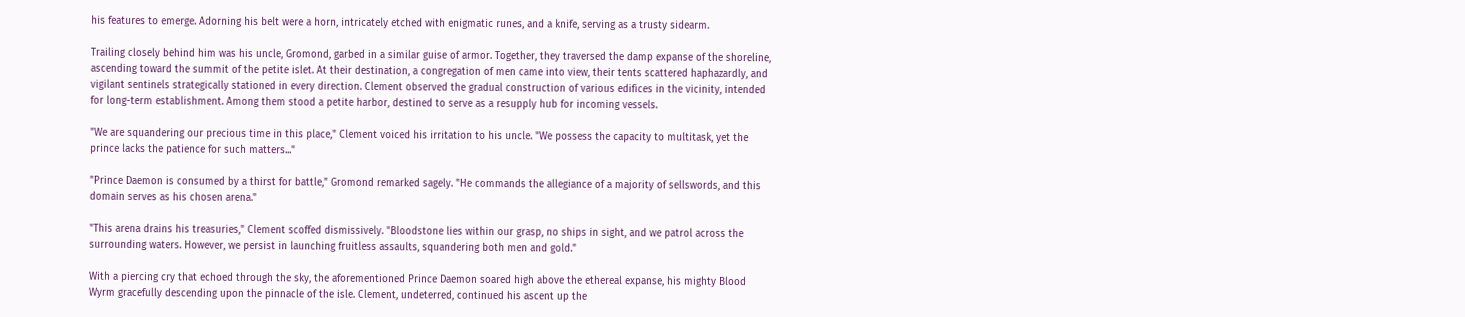his features to emerge. Adorning his belt were a horn, intricately etched with enigmatic runes, and a knife, serving as a trusty sidearm.

Trailing closely behind him was his uncle, Gromond, garbed in a similar guise of armor. Together, they traversed the damp expanse of the shoreline, ascending toward the summit of the petite islet. At their destination, a congregation of men came into view, their tents scattered haphazardly, and vigilant sentinels strategically stationed in every direction. Clement observed the gradual construction of various edifices in the vicinity, intended for long-term establishment. Among them stood a petite harbor, destined to serve as a resupply hub for incoming vessels.

"We are squandering our precious time in this place," Clement voiced his irritation to his uncle. "We possess the capacity to multitask, yet the prince lacks the patience for such matters..."

"Prince Daemon is consumed by a thirst for battle," Gromond remarked sagely. "He commands the allegiance of a majority of sellswords, and this domain serves as his chosen arena."

"This arena drains his treasuries," Clement scoffed dismissively. "Bloodstone lies within our grasp, no ships in sight, and we patrol across the surrounding waters. However, we persist in launching fruitless assaults, squandering both men and gold."

With a piercing cry that echoed through the sky, the aforementioned Prince Daemon soared high above the ethereal expanse, his mighty Blood Wyrm gracefully descending upon the pinnacle of the isle. Clement, undeterred, continued his ascent up the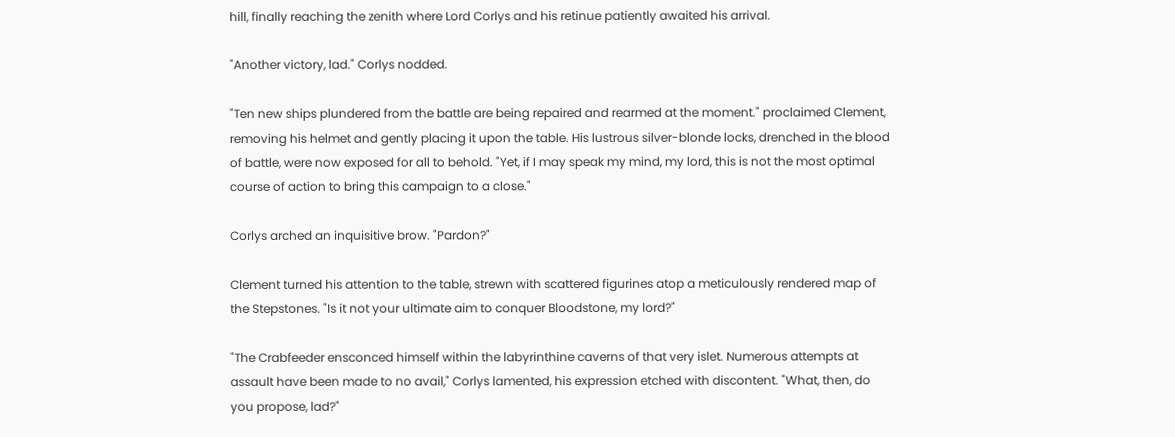hill, finally reaching the zenith where Lord Corlys and his retinue patiently awaited his arrival.

"Another victory, lad." Corlys nodded.

"Ten new ships plundered from the battle are being repaired and rearmed at the moment." proclaimed Clement, removing his helmet and gently placing it upon the table. His lustrous silver-blonde locks, drenched in the blood of battle, were now exposed for all to behold. "Yet, if I may speak my mind, my lord, this is not the most optimal course of action to bring this campaign to a close."

Corlys arched an inquisitive brow. "Pardon?"

Clement turned his attention to the table, strewn with scattered figurines atop a meticulously rendered map of the Stepstones. "Is it not your ultimate aim to conquer Bloodstone, my lord?"

"The Crabfeeder ensconced himself within the labyrinthine caverns of that very islet. Numerous attempts at assault have been made to no avail," Corlys lamented, his expression etched with discontent. "What, then, do you propose, lad?"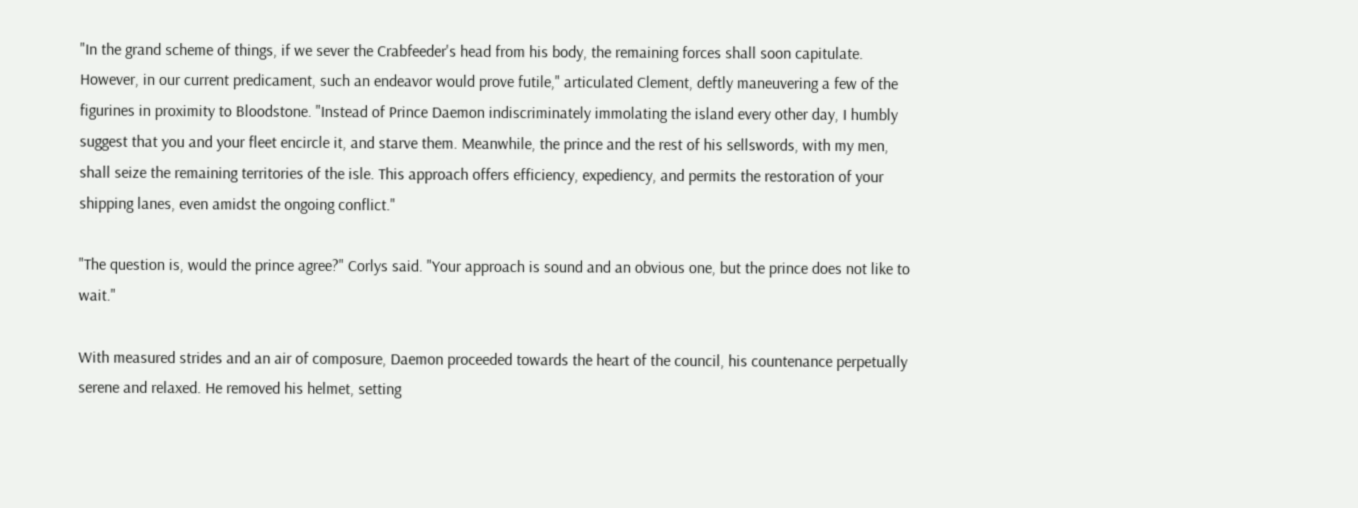"In the grand scheme of things, if we sever the Crabfeeder's head from his body, the remaining forces shall soon capitulate. However, in our current predicament, such an endeavor would prove futile," articulated Clement, deftly maneuvering a few of the figurines in proximity to Bloodstone. "Instead of Prince Daemon indiscriminately immolating the island every other day, I humbly suggest that you and your fleet encircle it, and starve them. Meanwhile, the prince and the rest of his sellswords, with my men, shall seize the remaining territories of the isle. This approach offers efficiency, expediency, and permits the restoration of your shipping lanes, even amidst the ongoing conflict."

"The question is, would the prince agree?" Corlys said. "Your approach is sound and an obvious one, but the prince does not like to wait."

With measured strides and an air of composure, Daemon proceeded towards the heart of the council, his countenance perpetually serene and relaxed. He removed his helmet, setting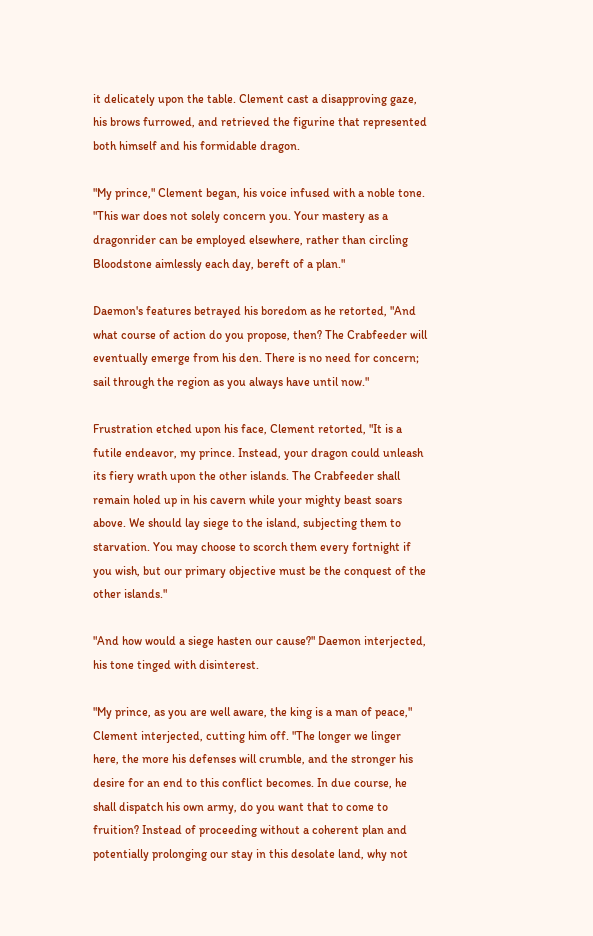it delicately upon the table. Clement cast a disapproving gaze, his brows furrowed, and retrieved the figurine that represented both himself and his formidable dragon.

"My prince," Clement began, his voice infused with a noble tone. "This war does not solely concern you. Your mastery as a dragonrider can be employed elsewhere, rather than circling Bloodstone aimlessly each day, bereft of a plan."

Daemon's features betrayed his boredom as he retorted, "And what course of action do you propose, then? The Crabfeeder will eventually emerge from his den. There is no need for concern; sail through the region as you always have until now."

Frustration etched upon his face, Clement retorted, "It is a futile endeavor, my prince. Instead, your dragon could unleash its fiery wrath upon the other islands. The Crabfeeder shall remain holed up in his cavern while your mighty beast soars above. We should lay siege to the island, subjecting them to starvation. You may choose to scorch them every fortnight if you wish, but our primary objective must be the conquest of the other islands."

"And how would a siege hasten our cause?" Daemon interjected, his tone tinged with disinterest.

"My prince, as you are well aware, the king is a man of peace," Clement interjected, cutting him off. "The longer we linger here, the more his defenses will crumble, and the stronger his desire for an end to this conflict becomes. In due course, he shall dispatch his own army, do you want that to come to fruition? Instead of proceeding without a coherent plan and potentially prolonging our stay in this desolate land, why not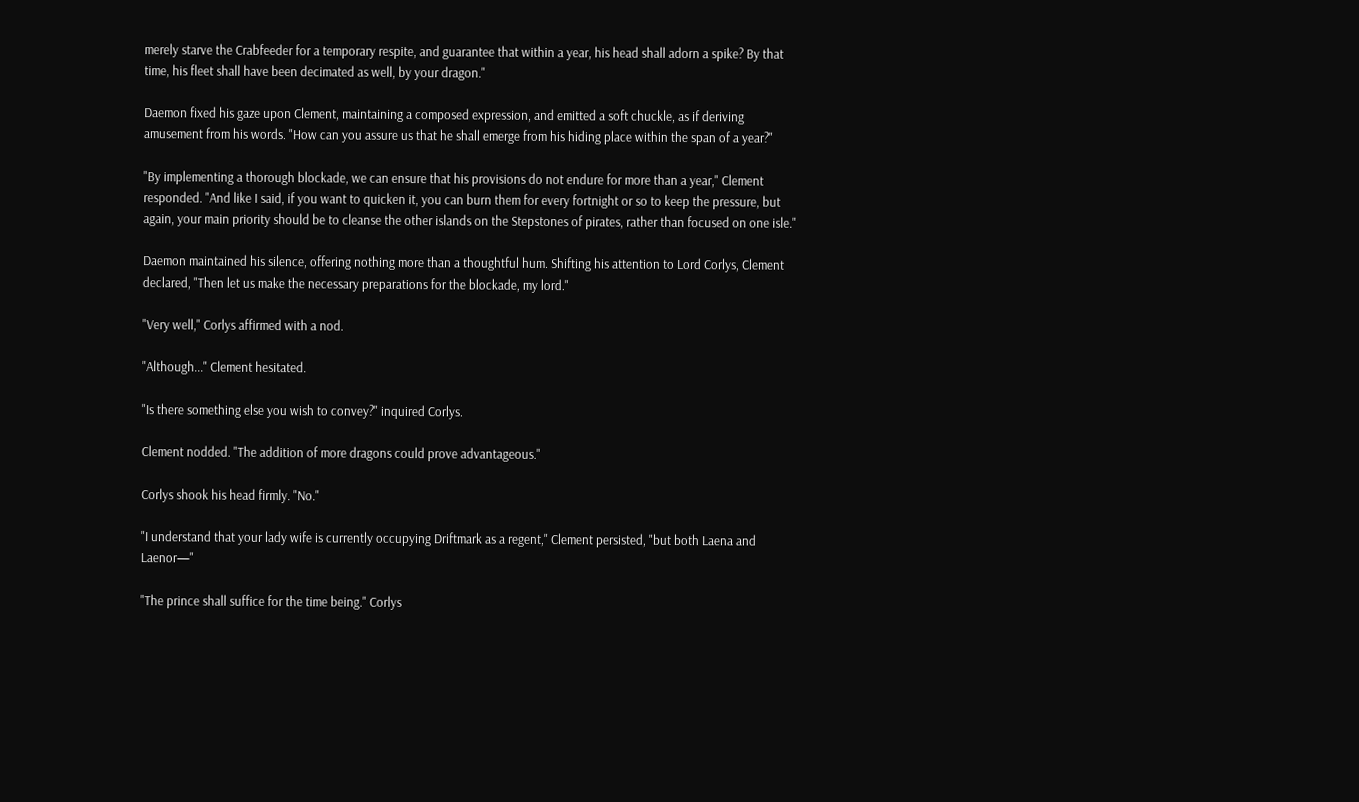merely starve the Crabfeeder for a temporary respite, and guarantee that within a year, his head shall adorn a spike? By that time, his fleet shall have been decimated as well, by your dragon."

Daemon fixed his gaze upon Clement, maintaining a composed expression, and emitted a soft chuckle, as if deriving amusement from his words. "How can you assure us that he shall emerge from his hiding place within the span of a year?"

"By implementing a thorough blockade, we can ensure that his provisions do not endure for more than a year," Clement responded. "And like I said, if you want to quicken it, you can burn them for every fortnight or so to keep the pressure, but again, your main priority should be to cleanse the other islands on the Stepstones of pirates, rather than focused on one isle."

Daemon maintained his silence, offering nothing more than a thoughtful hum. Shifting his attention to Lord Corlys, Clement declared, "Then let us make the necessary preparations for the blockade, my lord."

"Very well," Corlys affirmed with a nod.

"Although..." Clement hesitated.

"Is there something else you wish to convey?" inquired Corlys.

Clement nodded. "The addition of more dragons could prove advantageous."

Corlys shook his head firmly. "No."

"I understand that your lady wife is currently occupying Driftmark as a regent," Clement persisted, "but both Laena and Laenor—"

"The prince shall suffice for the time being." Corlys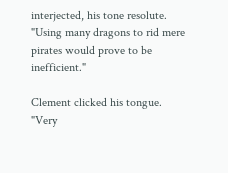interjected, his tone resolute. "Using many dragons to rid mere pirates would prove to be inefficient."

Clement clicked his tongue. "Very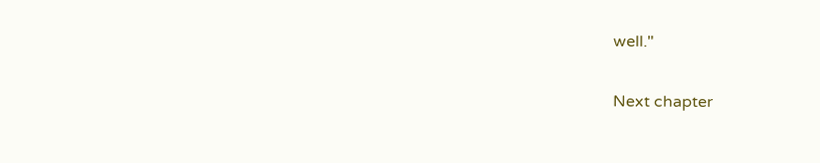well."

Next chapter